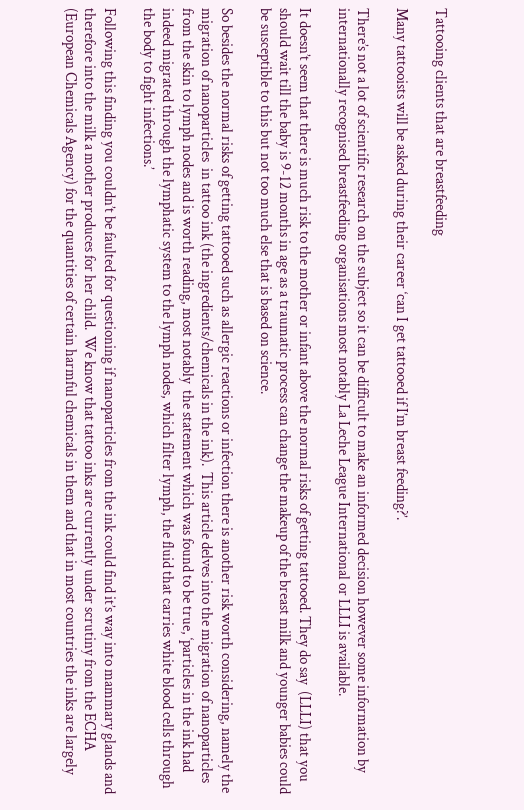Tattooing clients that are breastfeeding

Many tattooists will be asked during their career ‘can I get tattooed if I’m breast feeding?’.

There’s not a lot of scientific research on the subject so it can be difficult to make an informed decision however some information by internationally recognised breastfeeding organisations most notably La Leche League International or LLLI is available.

It doesn’t seem that there is much risk to the mother or infant above the normal risks of getting tattooed. They do say  (LLLI) that you should wait till the baby is 9-12 months in age as a traumatic process can change the makeup of the breast milk and younger babies could be susceptible to this but not too much else that is based on science.

So besides the normal risks of getting tattooed such as allergic reactions or infection there is another risk worth considering, namely the migration of nanoparticles  in tattoo ink (the ingredients/chemicals in the ink).  This article delves into the migration of nanoparticles from the skin to lymph nodes and is worth reading, most notably  the statement which was found to be true, ‘particles in the ink had indeed migrated through the lymphatic system to the lymph nodes, which filter lymph, the fluid that carries white blood cells through the body to fight infections.’

Following this finding you couldn’t be faulted for questioning if nanoparticles from the ink could find it’s way into mammary glands and therefore into the milk a mother produces for her child.  We know that tattoo inks are currently under scrutiny from the ECHA (European Chemicals Agency) for the quantities of certain harmful chemicals in them and that in most countries the inks are largely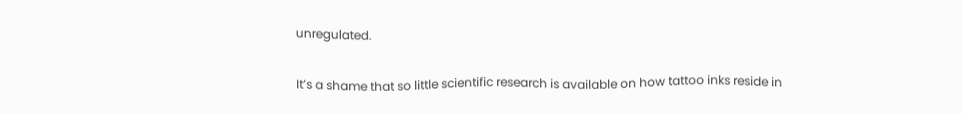unregulated.

It’s a shame that so little scientific research is available on how tattoo inks reside in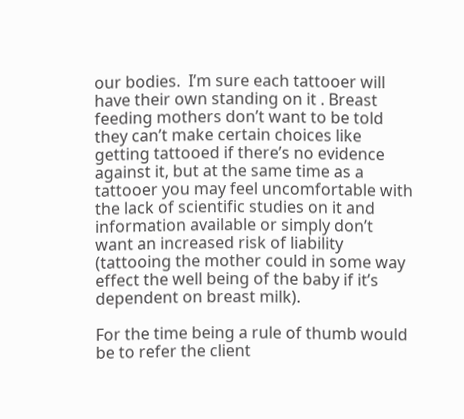our bodies.  I’m sure each tattooer will have their own standing on it . Breast feeding mothers don’t want to be told they can’t make certain choices like getting tattooed if there’s no evidence against it, but at the same time as a tattooer you may feel uncomfortable with the lack of scientific studies on it and information available or simply don’t want an increased risk of liability (tattooing the mother could in some way effect the well being of the baby if it’s dependent on breast milk).

For the time being a rule of thumb would be to refer the client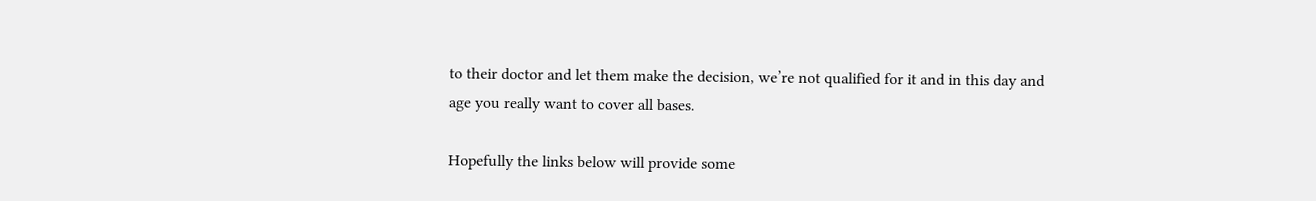to their doctor and let them make the decision, we’re not qualified for it and in this day and age you really want to cover all bases.

Hopefully the links below will provide some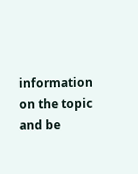information on the topic and be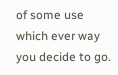of some use which ever way you decide to go.